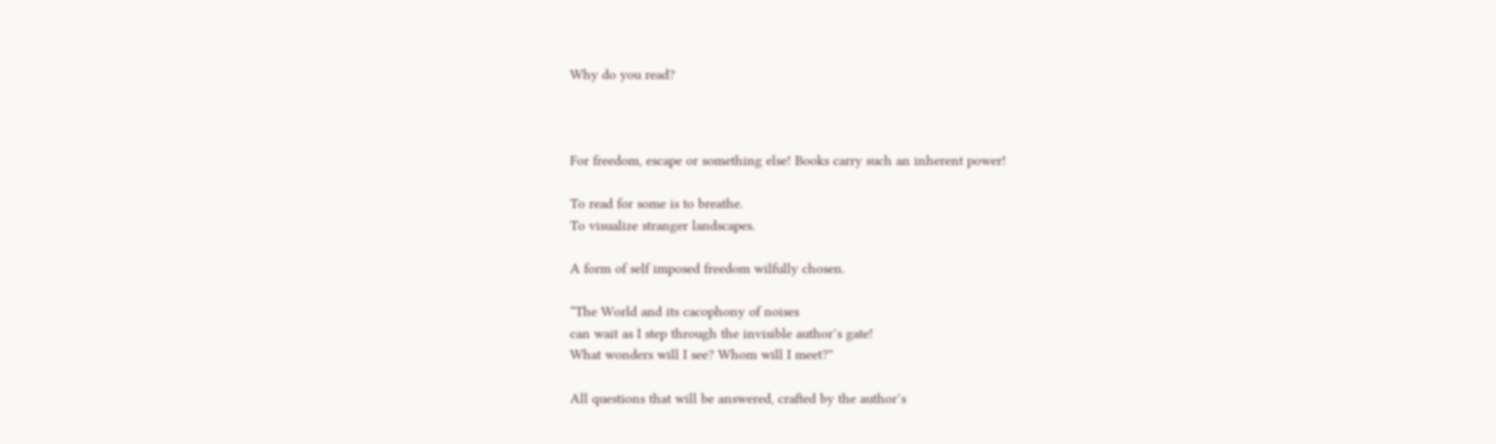Why do you read?



For freedom, escape or something else! Books carry such an inherent power!

To read for some is to breathe.
To visualize stranger landscapes.

A form of self imposed freedom wilfully chosen.

“The World and its cacophony of noises
can wait as I step through the invisible author’s gate!
What wonders will I see? Whom will I meet?”

All questions that will be answered, crafted by the author’s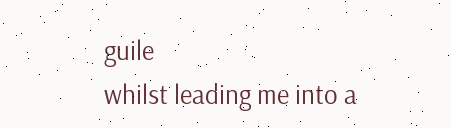guile
whilst leading me into a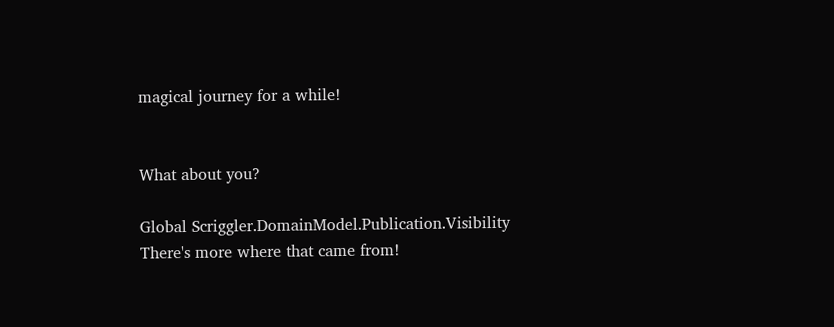magical journey for a while!


What about you?

Global Scriggler.DomainModel.Publication.Visibility
There's more where that came from!